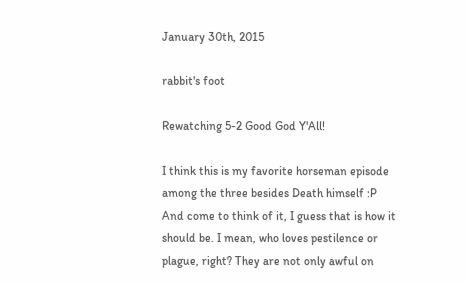January 30th, 2015

rabbit's foot

Rewatching 5-2 Good God Y'All!

I think this is my favorite horseman episode among the three besides Death himself :P And come to think of it, I guess that is how it should be. I mean, who loves pestilence or plague, right? They are not only awful on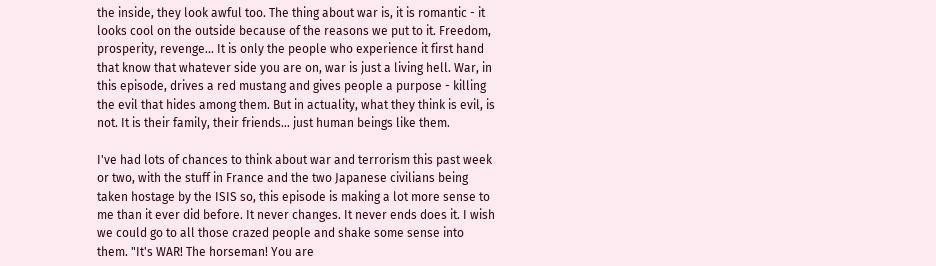the inside, they look awful too. The thing about war is, it is romantic - it looks cool on the outside because of the reasons we put to it. Freedom, prosperity, revenge... It is only the people who experience it first hand that know that whatever side you are on, war is just a living hell. War, in this episode, drives a red mustang and gives people a purpose - killing the evil that hides among them. But in actuality, what they think is evil, is not. It is their family, their friends... just human beings like them.

I've had lots of chances to think about war and terrorism this past week or two, with the stuff in France and the two Japanese civilians being taken hostage by the ISIS so, this episode is making a lot more sense to me than it ever did before. It never changes. It never ends does it. I wish we could go to all those crazed people and shake some sense into them. "It's WAR! The horseman! You are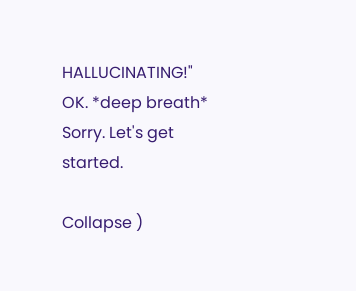HALLUCINATING!" OK. *deep breath* Sorry. Let's get started.

Collapse )